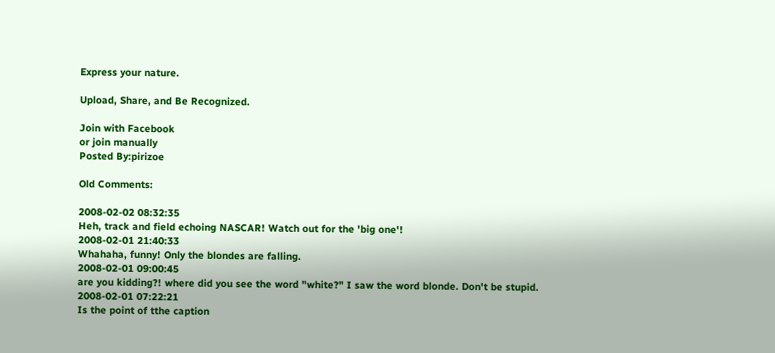Express your nature.

Upload, Share, and Be Recognized.

Join with Facebook
or join manually
Posted By:pirizoe

Old Comments:

2008-02-02 08:32:35
Heh, track and field echoing NASCAR! Watch out for the 'big one'!
2008-02-01 21:40:33
Whahaha, funny! Only the blondes are falling.
2008-02-01 09:00:45
are you kidding?! where did you see the word "white?" I saw the word blonde. Don't be stupid.
2008-02-01 07:22:21
Is the point of tthe caption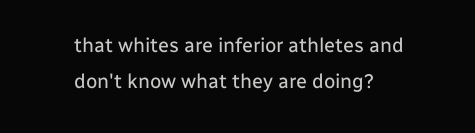that whites are inferior athletes and don't know what they are doing?